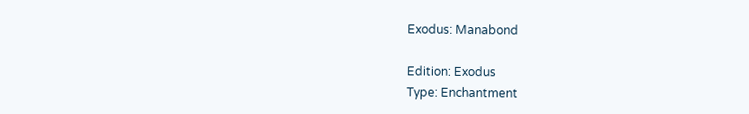Exodus: Manabond

Edition: Exodus
Type: Enchantment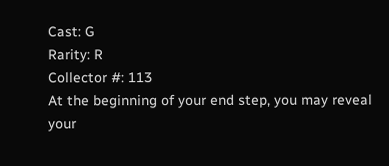Cast: G
Rarity: R
Collector #: 113
At the beginning of your end step, you may reveal your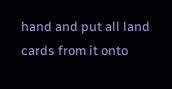hand and put all land cards from it onto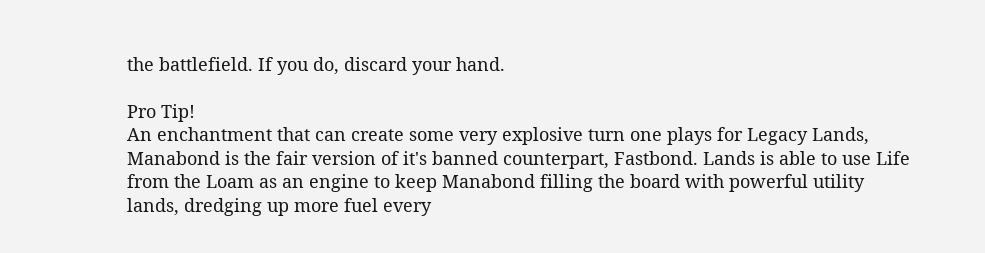the battlefield. If you do, discard your hand.

Pro Tip!
An enchantment that can create some very explosive turn one plays for Legacy Lands, Manabond is the fair version of it's banned counterpart, Fastbond. Lands is able to use Life from the Loam as an engine to keep Manabond filling the board with powerful utility lands, dredging up more fuel every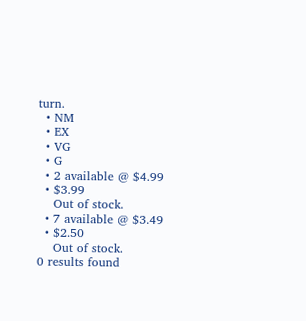turn.
  • NM
  • EX
  • VG
  • G
  • 2 available @ $4.99
  • $3.99
    Out of stock.
  • 7 available @ $3.49
  • $2.50
    Out of stock.
0 results found